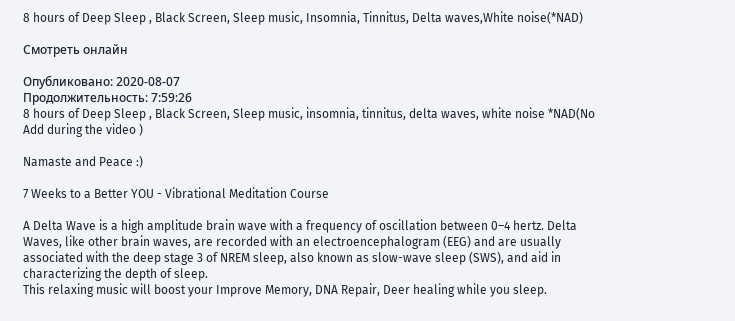8 hours of Deep Sleep , Black Screen, Sleep music, Insomnia, Tinnitus, Delta waves,White noise(*NAD)

Смотреть онлайн

Опубликовано: 2020-08-07
Продолжительность: 7:59:26
8 hours of Deep Sleep , Black Screen, Sleep music, insomnia, tinnitus, delta waves, white noise *NAD(No Add during the video )

Namaste and Peace :)

7 Weeks to a Better YOU - Vibrational Meditation Course

A Delta Wave is a high amplitude brain wave with a frequency of oscillation between 0–4 hertz. Delta Waves, like other brain waves, are recorded with an electroencephalogram (EEG) and are usually associated with the deep stage 3 of NREM sleep, also known as slow-wave sleep (SWS), and aid in characterizing the depth of sleep.
This relaxing music will boost your Improve Memory, DNA Repair, Deer healing while you sleep.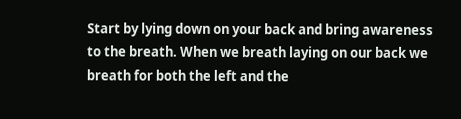Start by lying down on your back and bring awareness to the breath. When we breath laying on our back we breath for both the left and the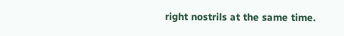right nostrils at the same time.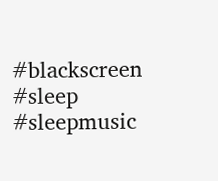#blackscreen #sleep #sleepmusic